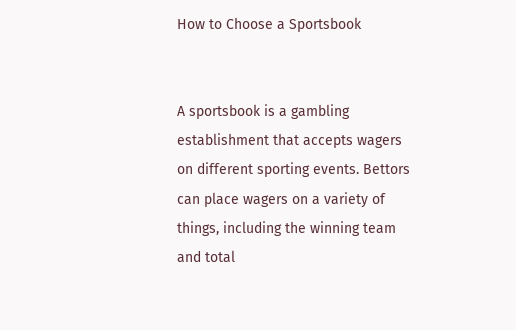How to Choose a Sportsbook


A sportsbook is a gambling establishment that accepts wagers on different sporting events. Bettors can place wagers on a variety of things, including the winning team and total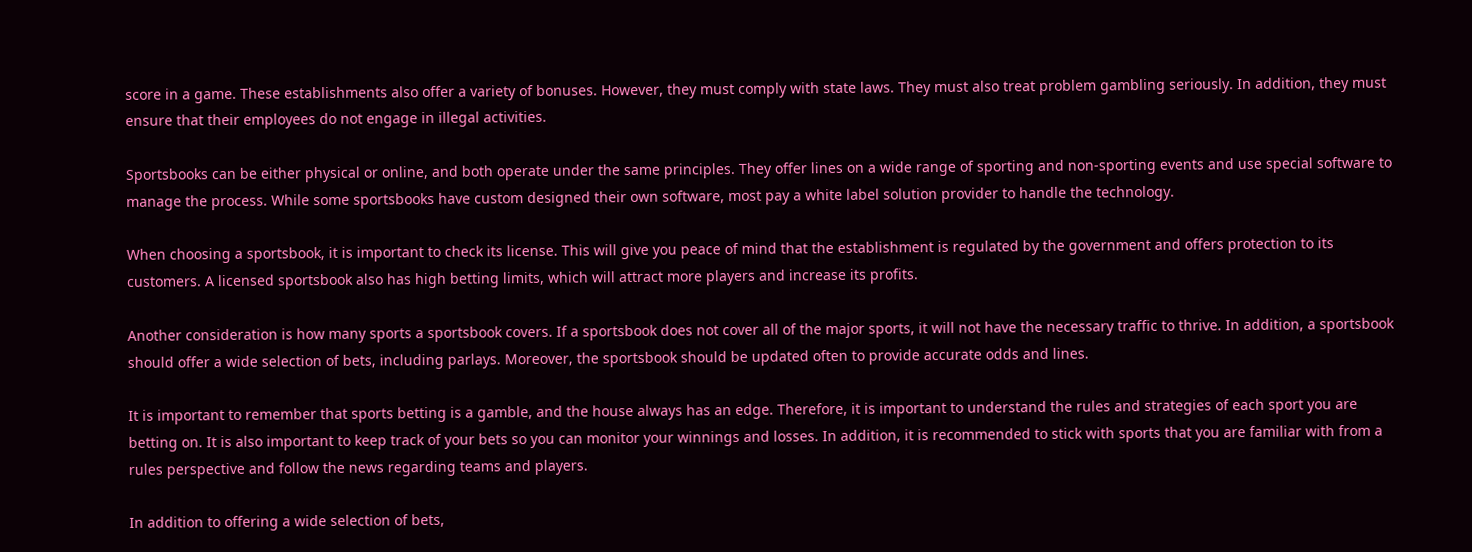score in a game. These establishments also offer a variety of bonuses. However, they must comply with state laws. They must also treat problem gambling seriously. In addition, they must ensure that their employees do not engage in illegal activities.

Sportsbooks can be either physical or online, and both operate under the same principles. They offer lines on a wide range of sporting and non-sporting events and use special software to manage the process. While some sportsbooks have custom designed their own software, most pay a white label solution provider to handle the technology.

When choosing a sportsbook, it is important to check its license. This will give you peace of mind that the establishment is regulated by the government and offers protection to its customers. A licensed sportsbook also has high betting limits, which will attract more players and increase its profits.

Another consideration is how many sports a sportsbook covers. If a sportsbook does not cover all of the major sports, it will not have the necessary traffic to thrive. In addition, a sportsbook should offer a wide selection of bets, including parlays. Moreover, the sportsbook should be updated often to provide accurate odds and lines.

It is important to remember that sports betting is a gamble, and the house always has an edge. Therefore, it is important to understand the rules and strategies of each sport you are betting on. It is also important to keep track of your bets so you can monitor your winnings and losses. In addition, it is recommended to stick with sports that you are familiar with from a rules perspective and follow the news regarding teams and players.

In addition to offering a wide selection of bets,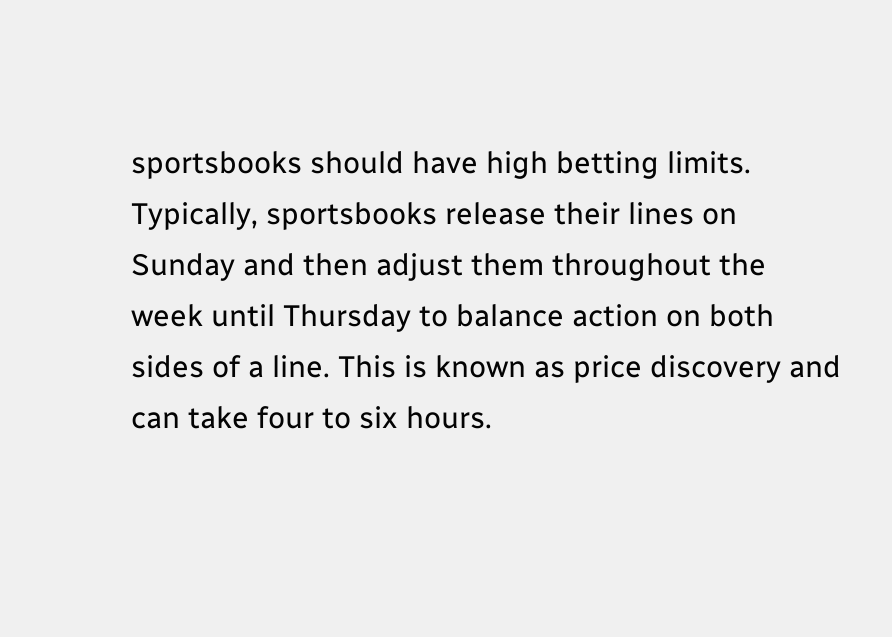sportsbooks should have high betting limits. Typically, sportsbooks release their lines on Sunday and then adjust them throughout the week until Thursday to balance action on both sides of a line. This is known as price discovery and can take four to six hours.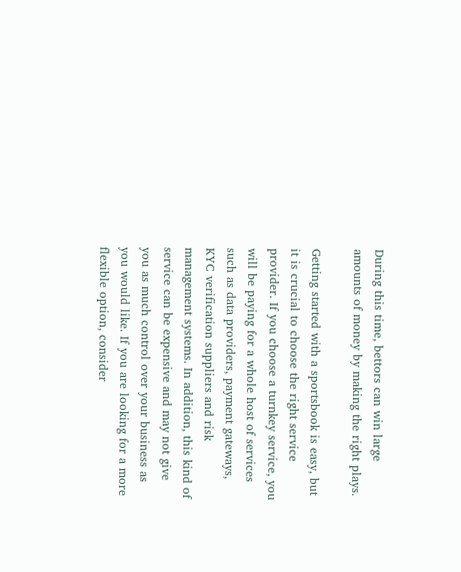During this time, bettors can win large amounts of money by making the right plays.

Getting started with a sportsbook is easy, but it is crucial to choose the right service provider. If you choose a turnkey service, you will be paying for a whole host of services such as data providers, payment gateways, KYC verification suppliers and risk management systems. In addition, this kind of service can be expensive and may not give you as much control over your business as you would like. If you are looking for a more flexible option, consider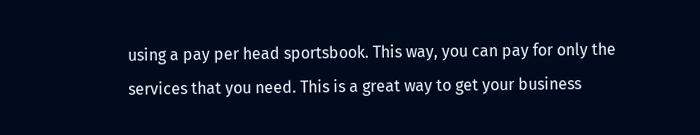using a pay per head sportsbook. This way, you can pay for only the services that you need. This is a great way to get your business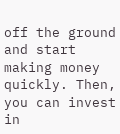off the ground and start making money quickly. Then, you can invest in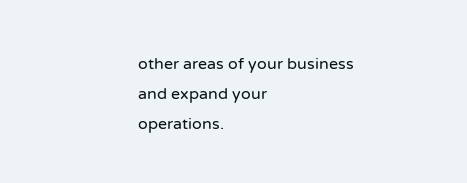other areas of your business and expand your operations.